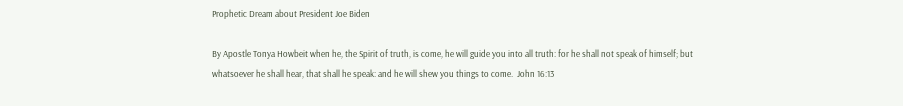Prophetic Dream about President Joe Biden

By Apostle Tonya Howbeit when he, the Spirit of truth, is come, he will guide you into all truth: for he shall not speak of himself; but whatsoever he shall hear, that shall he speak: and he will shew you things to come.  John 16:13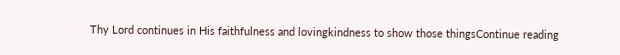Thy Lord continues in His faithfulness and lovingkindness to show those thingsContinue reading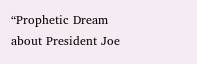“Prophetic Dream about President Joe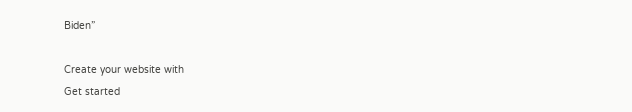Biden”

Create your website with
Get started